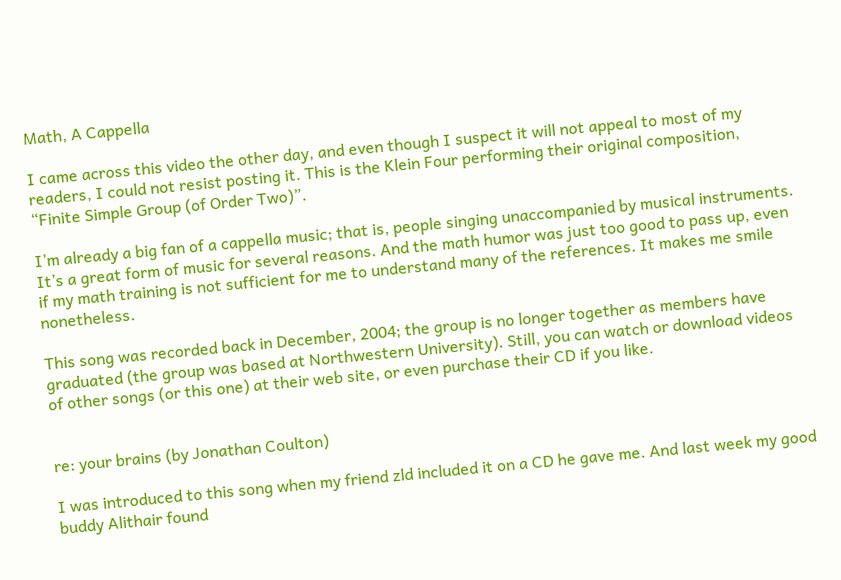Math, A Cappella

I came across this video the other day, and even though I suspect it will not appeal to most of my readers, I could not resist posting it. This is the Klein Four performing their original composition, “Finite Simple Group (of Order Two)”.

I’m already a big fan of a cappella music; that is, people singing unaccompanied by musical instruments. It’s a great form of music for several reasons. And the math humor was just too good to pass up, even if my math training is not sufficient for me to understand many of the references. It makes me smile nonetheless.

This song was recorded back in December, 2004; the group is no longer together as members have graduated (the group was based at Northwestern University). Still, you can watch or download videos of other songs (or this one) at their web site, or even purchase their CD if you like.


re: your brains (by Jonathan Coulton)

I was introduced to this song when my friend zld included it on a CD he gave me. And last week my good buddy Alithair found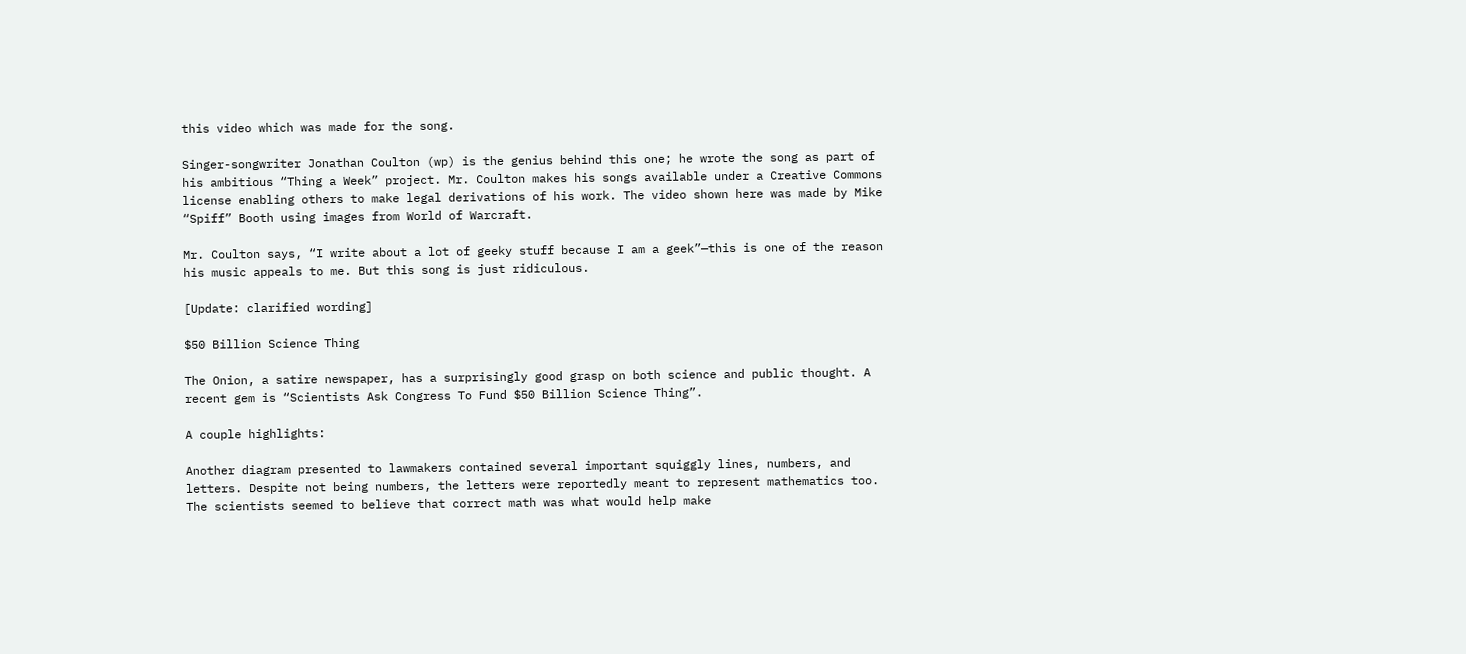this video which was made for the song.

Singer-songwriter Jonathan Coulton (wp) is the genius behind this one; he wrote the song as part of his ambitious “Thing a Week” project. Mr. Coulton makes his songs available under a Creative Commons license enabling others to make legal derivations of his work. The video shown here was made by Mike “Spiff” Booth using images from World of Warcraft.

Mr. Coulton says, “I write about a lot of geeky stuff because I am a geek”—this is one of the reason his music appeals to me. But this song is just ridiculous.

[Update: clarified wording]

$50 Billion Science Thing

The Onion, a satire newspaper, has a surprisingly good grasp on both science and public thought. A recent gem is “Scientists Ask Congress To Fund $50 Billion Science Thing”.

A couple highlights:

Another diagram presented to lawmakers contained several important squiggly lines, numbers, and letters. Despite not being numbers, the letters were reportedly meant to represent mathematics too. The scientists seemed to believe that correct math was what would help make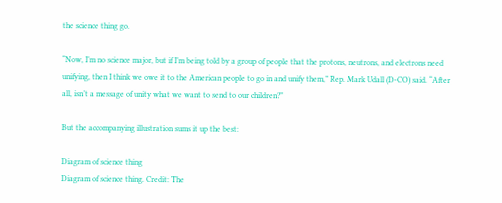the science thing go.

“Now, I’m no science major, but if I’m being told by a group of people that the protons, neutrons, and electrons need unifying, then I think we owe it to the American people to go in and unify them,” Rep. Mark Udall (D-CO) said. “After all, isn’t a message of unity what we want to send to our children?”

But the accompanying illustration sums it up the best:

Diagram of science thing
Diagram of science thing. Credit: The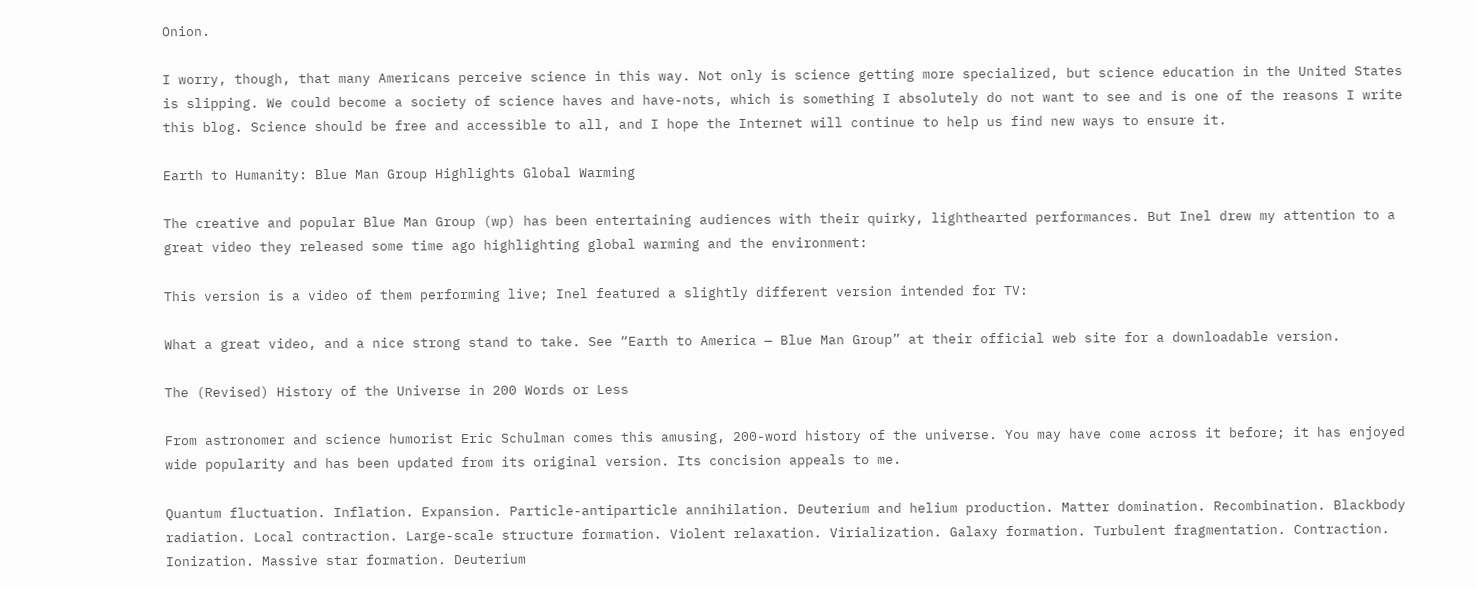Onion.

I worry, though, that many Americans perceive science in this way. Not only is science getting more specialized, but science education in the United States is slipping. We could become a society of science haves and have-nots, which is something I absolutely do not want to see and is one of the reasons I write this blog. Science should be free and accessible to all, and I hope the Internet will continue to help us find new ways to ensure it.

Earth to Humanity: Blue Man Group Highlights Global Warming

The creative and popular Blue Man Group (wp) has been entertaining audiences with their quirky, lighthearted performances. But Inel drew my attention to a great video they released some time ago highlighting global warming and the environment:

This version is a video of them performing live; Inel featured a slightly different version intended for TV:

What a great video, and a nice strong stand to take. See “Earth to America — Blue Man Group” at their official web site for a downloadable version.

The (Revised) History of the Universe in 200 Words or Less

From astronomer and science humorist Eric Schulman comes this amusing, 200-word history of the universe. You may have come across it before; it has enjoyed wide popularity and has been updated from its original version. Its concision appeals to me.

Quantum fluctuation. Inflation. Expansion. Particle-antiparticle annihilation. Deuterium and helium production. Matter domination. Recombination. Blackbody radiation. Local contraction. Large-scale structure formation. Violent relaxation. Virialization. Galaxy formation. Turbulent fragmentation. Contraction. Ionization. Massive star formation. Deuterium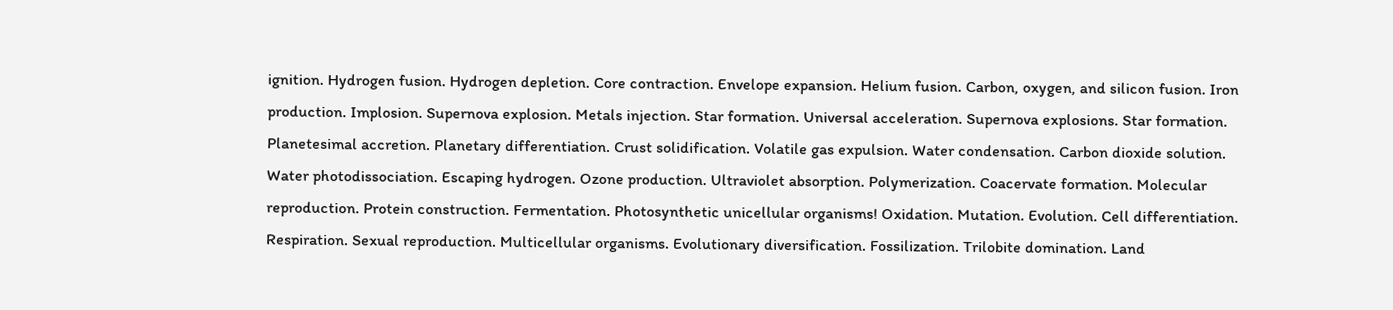ignition. Hydrogen fusion. Hydrogen depletion. Core contraction. Envelope expansion. Helium fusion. Carbon, oxygen, and silicon fusion. Iron production. Implosion. Supernova explosion. Metals injection. Star formation. Universal acceleration. Supernova explosions. Star formation. Planetesimal accretion. Planetary differentiation. Crust solidification. Volatile gas expulsion. Water condensation. Carbon dioxide solution. Water photodissociation. Escaping hydrogen. Ozone production. Ultraviolet absorption. Polymerization. Coacervate formation. Molecular reproduction. Protein construction. Fermentation. Photosynthetic unicellular organisms! Oxidation. Mutation. Evolution. Cell differentiation. Respiration. Sexual reproduction. Multicellular organisms. Evolutionary diversification. Fossilization. Trilobite domination. Land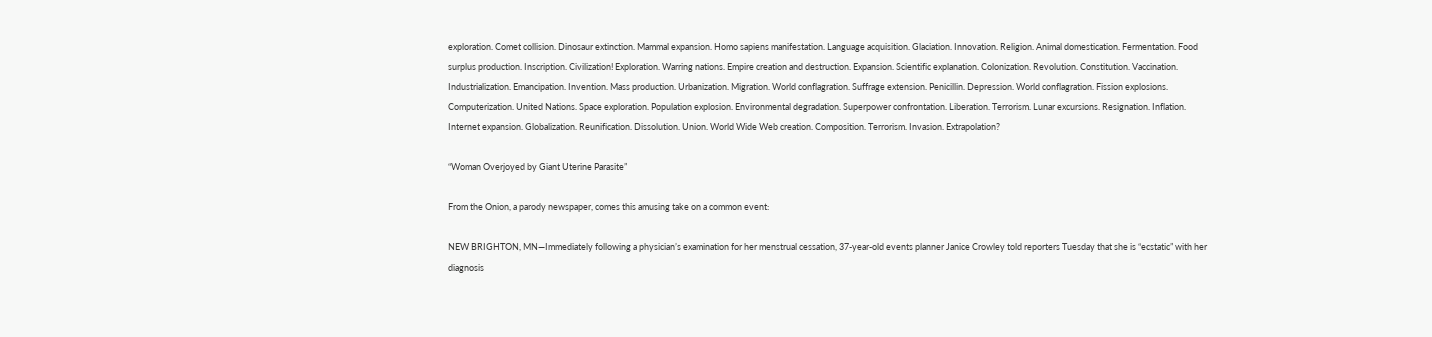exploration. Comet collision. Dinosaur extinction. Mammal expansion. Homo sapiens manifestation. Language acquisition. Glaciation. Innovation. Religion. Animal domestication. Fermentation. Food surplus production. Inscription. Civilization! Exploration. Warring nations. Empire creation and destruction. Expansion. Scientific explanation. Colonization. Revolution. Constitution. Vaccination. Industrialization. Emancipation. Invention. Mass production. Urbanization. Migration. World conflagration. Suffrage extension. Penicillin. Depression. World conflagration. Fission explosions. Computerization. United Nations. Space exploration. Population explosion. Environmental degradation. Superpower confrontation. Liberation. Terrorism. Lunar excursions. Resignation. Inflation. Internet expansion. Globalization. Reunification. Dissolution. Union. World Wide Web creation. Composition. Terrorism. Invasion. Extrapolation?

“Woman Overjoyed by Giant Uterine Parasite”

From the Onion, a parody newspaper, comes this amusing take on a common event:

NEW BRIGHTON, MN—Immediately following a physician’s examination for her menstrual cessation, 37-year-old events planner Janice Crowley told reporters Tuesday that she is “ecstatic” with her diagnosis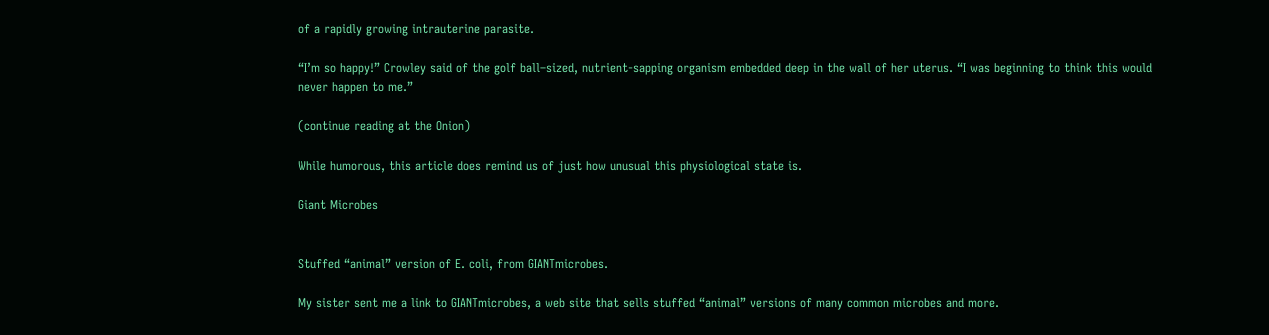of a rapidly growing intrauterine parasite.

“I’m so happy!” Crowley said of the golf ball–sized, nutrient-sapping organism embedded deep in the wall of her uterus. “I was beginning to think this would never happen to me.”

(continue reading at the Onion)

While humorous, this article does remind us of just how unusual this physiological state is.

Giant Microbes


Stuffed “animal” version of E. coli, from GIANTmicrobes.

My sister sent me a link to GIANTmicrobes, a web site that sells stuffed “animal” versions of many common microbes and more.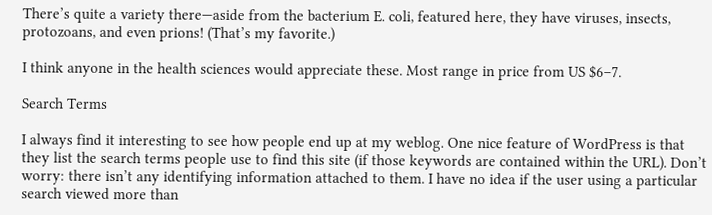There’s quite a variety there—aside from the bacterium E. coli, featured here, they have viruses, insects, protozoans, and even prions! (That’s my favorite.)

I think anyone in the health sciences would appreciate these. Most range in price from US $6–7.

Search Terms

I always find it interesting to see how people end up at my weblog. One nice feature of WordPress is that they list the search terms people use to find this site (if those keywords are contained within the URL). Don’t worry: there isn’t any identifying information attached to them. I have no idea if the user using a particular search viewed more than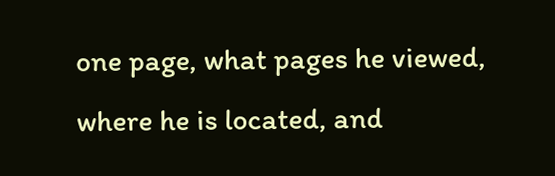one page, what pages he viewed, where he is located, and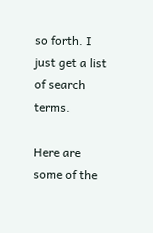so forth. I just get a list of search terms.

Here are some of the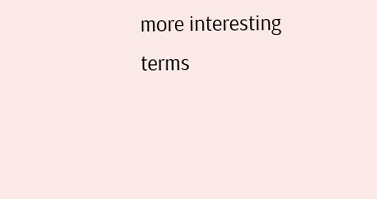more interesting terms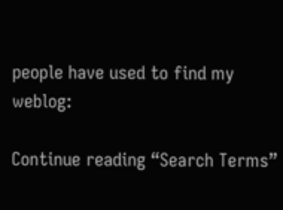people have used to find my weblog:

Continue reading “Search Terms”